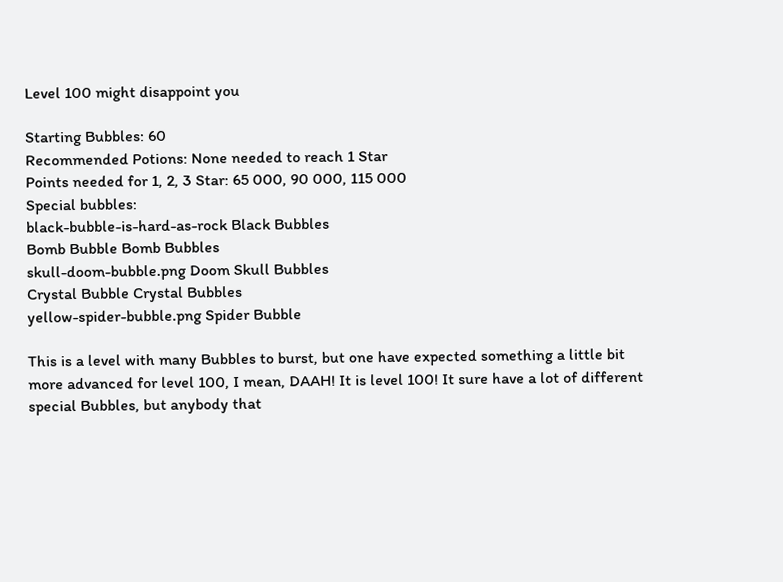Level 100 might disappoint you

Starting Bubbles: 60
Recommended Potions: None needed to reach 1 Star
Points needed for 1, 2, 3 Star: 65 000, 90 000, 115 000
Special bubbles:
black-bubble-is-hard-as-rock Black Bubbles
Bomb Bubble Bomb Bubbles
skull-doom-bubble.png Doom Skull Bubbles
Crystal Bubble Crystal Bubbles
yellow-spider-bubble.png Spider Bubble

This is a level with many Bubbles to burst, but one have expected something a little bit more advanced for level 100, I mean, DAAH! It is level 100! It sure have a lot of different special Bubbles, but anybody that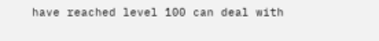have reached level 100 can deal with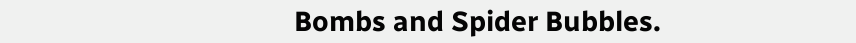Bombs and Spider Bubbles.